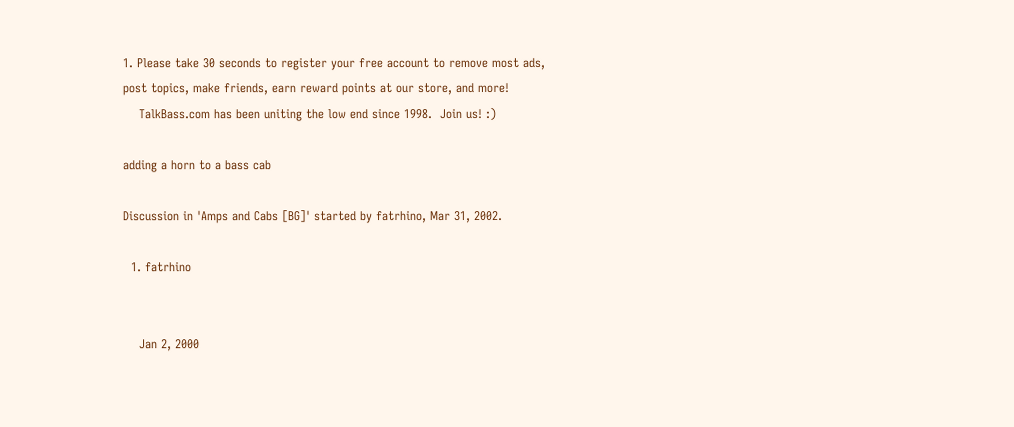1. Please take 30 seconds to register your free account to remove most ads, post topics, make friends, earn reward points at our store, and more!
    TalkBass.com has been uniting the low end since 1998.  Join us! :)

adding a horn to a bass cab

Discussion in 'Amps and Cabs [BG]' started by fatrhino, Mar 31, 2002.

  1. fatrhino


    Jan 2, 2000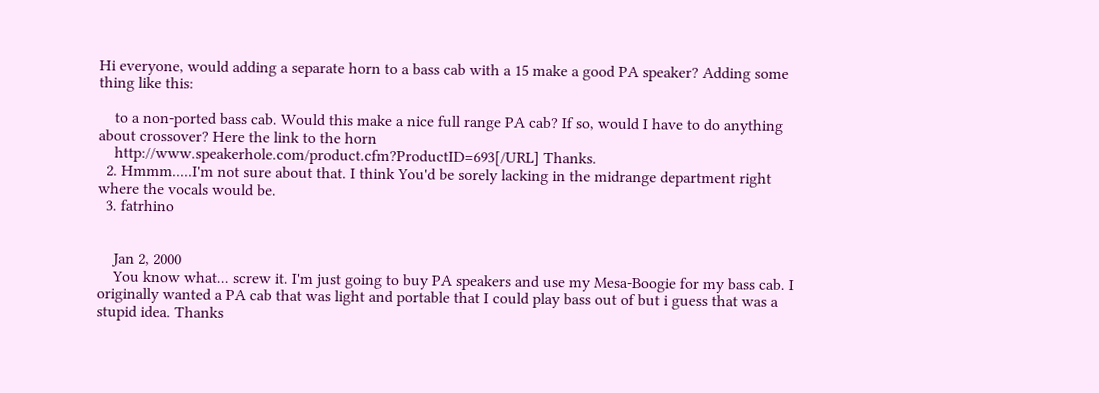Hi everyone, would adding a separate horn to a bass cab with a 15 make a good PA speaker? Adding some thing like this:

    to a non-ported bass cab. Would this make a nice full range PA cab? If so, would I have to do anything about crossover? Here the link to the horn
    http://www.speakerhole.com/product.cfm?ProductID=693[/URL] Thanks.
  2. Hmmm.....I'm not sure about that. I think You'd be sorely lacking in the midrange department right where the vocals would be.
  3. fatrhino


    Jan 2, 2000
    You know what... screw it. I'm just going to buy PA speakers and use my Mesa-Boogie for my bass cab. I originally wanted a PA cab that was light and portable that I could play bass out of but i guess that was a stupid idea. Thanks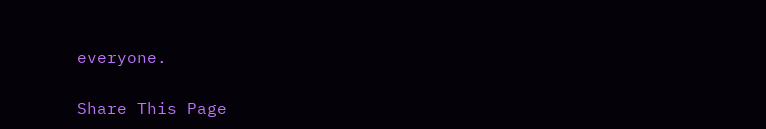everyone.

Share This Page